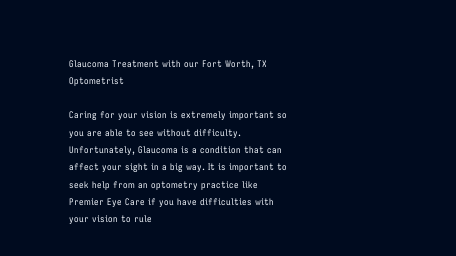Glaucoma Treatment with our Fort Worth, TX Optometrist

Caring for your vision is extremely important so you are able to see without difficulty. Unfortunately, Glaucoma is a condition that can affect your sight in a big way. It is important to seek help from an optometry practice like Premier Eye Care if you have difficulties with your vision to rule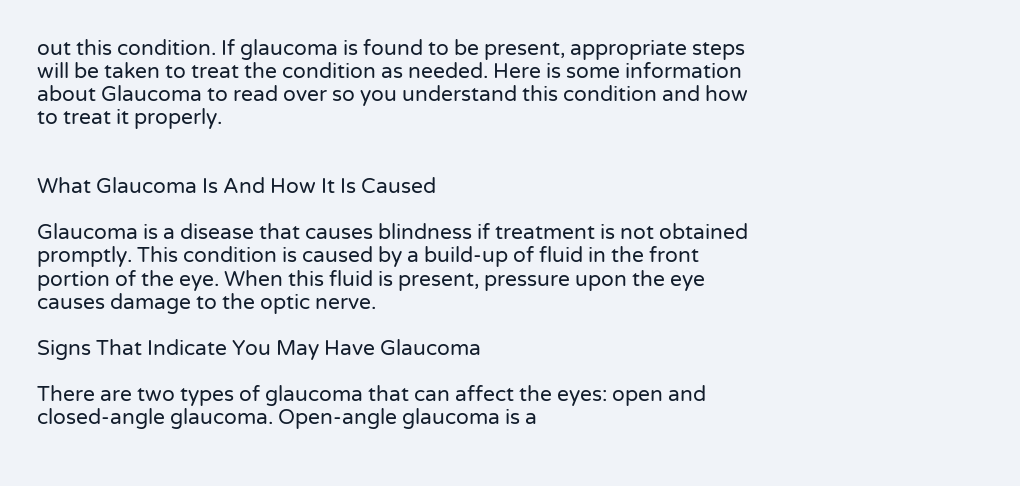out this condition. If glaucoma is found to be present, appropriate steps will be taken to treat the condition as needed. Here is some information about Glaucoma to read over so you understand this condition and how to treat it properly.


What Glaucoma Is And How It Is Caused

Glaucoma is a disease that causes blindness if treatment is not obtained promptly. This condition is caused by a build-up of fluid in the front portion of the eye. When this fluid is present, pressure upon the eye causes damage to the optic nerve.

Signs That Indicate You May Have Glaucoma

There are two types of glaucoma that can affect the eyes: open and closed-angle glaucoma. Open-angle glaucoma is a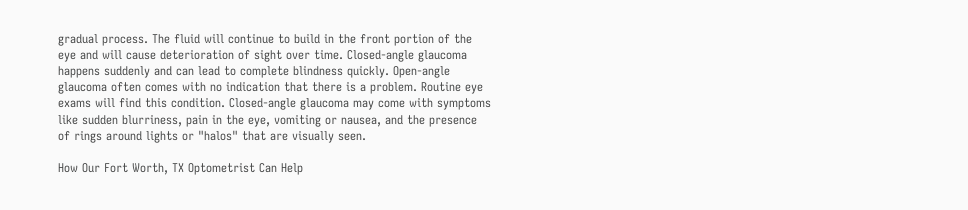gradual process. The fluid will continue to build in the front portion of the eye and will cause deterioration of sight over time. Closed-angle glaucoma happens suddenly and can lead to complete blindness quickly. Open-angle glaucoma often comes with no indication that there is a problem. Routine eye exams will find this condition. Closed-angle glaucoma may come with symptoms like sudden blurriness, pain in the eye, vomiting or nausea, and the presence of rings around lights or "halos" that are visually seen.

How Our Fort Worth, TX Optometrist Can Help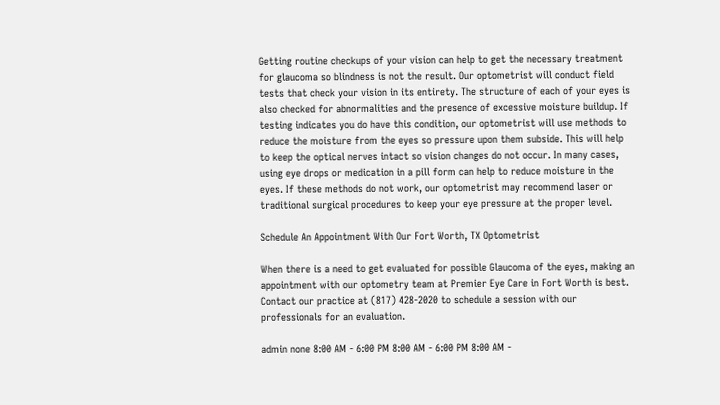Getting routine checkups of your vision can help to get the necessary treatment for glaucoma so blindness is not the result. Our optometrist will conduct field tests that check your vision in its entirety. The structure of each of your eyes is also checked for abnormalities and the presence of excessive moisture buildup. If testing indicates you do have this condition, our optometrist will use methods to reduce the moisture from the eyes so pressure upon them subside. This will help to keep the optical nerves intact so vision changes do not occur. In many cases, using eye drops or medication in a pill form can help to reduce moisture in the eyes. If these methods do not work, our optometrist may recommend laser or traditional surgical procedures to keep your eye pressure at the proper level.

Schedule An Appointment With Our Fort Worth, TX Optometrist

When there is a need to get evaluated for possible Glaucoma of the eyes, making an appointment with our optometry team at Premier Eye Care in Fort Worth is best. Contact our practice at (817) 428-2020 to schedule a session with our professionals for an evaluation.

admin none 8:00 AM - 6:00 PM 8:00 AM - 6:00 PM 8:00 AM -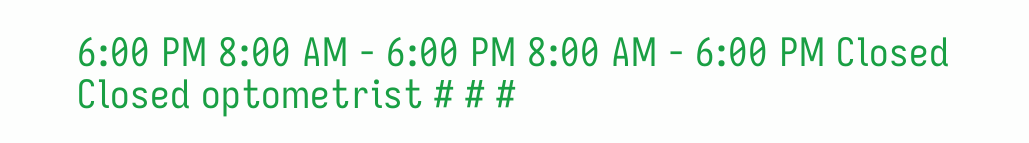6:00 PM 8:00 AM - 6:00 PM 8:00 AM - 6:00 PM Closed Closed optometrist # # #